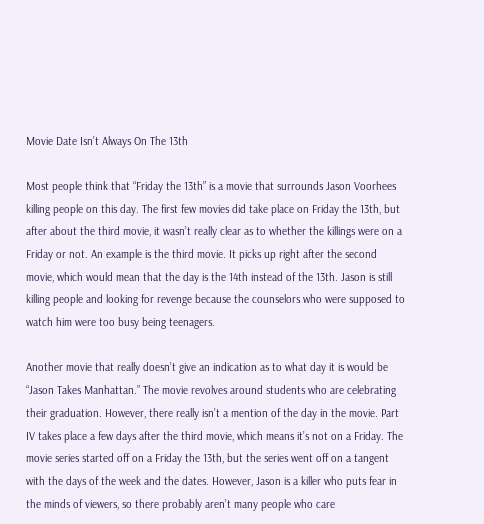Movie Date Isn’t Always On The 13th

Most people think that “Friday the 13th” is a movie that surrounds Jason Voorhees killing people on this day. The first few movies did take place on Friday the 13th, but after about the third movie, it wasn’t really clear as to whether the killings were on a Friday or not. An example is the third movie. It picks up right after the second movie, which would mean that the day is the 14th instead of the 13th. Jason is still killing people and looking for revenge because the counselors who were supposed to watch him were too busy being teenagers.

Another movie that really doesn’t give an indication as to what day it is would be “Jason Takes Manhattan.” The movie revolves around students who are celebrating their graduation. However, there really isn’t a mention of the day in the movie. Part IV takes place a few days after the third movie, which means it’s not on a Friday. The movie series started off on a Friday the 13th, but the series went off on a tangent with the days of the week and the dates. However, Jason is a killer who puts fear in the minds of viewers, so there probably aren’t many people who care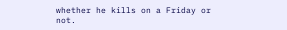whether he kills on a Friday or not.